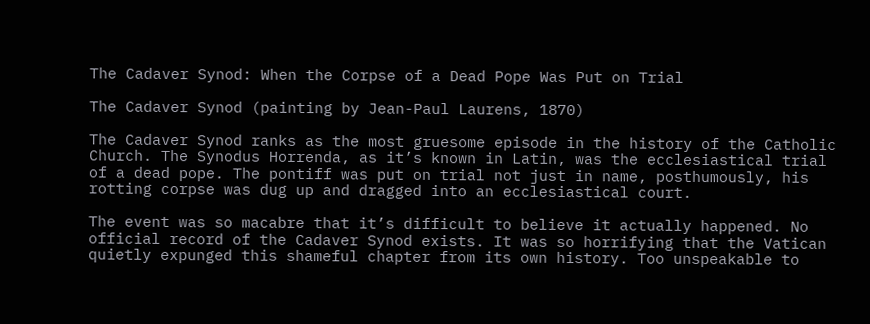The Cadaver Synod: When the Corpse of a Dead Pope Was Put on Trial

The Cadaver Synod (painting by Jean-Paul Laurens, 1870)

The Cadaver Synod ranks as the most gruesome episode in the history of the Catholic Church. The Synodus Horrenda, as it’s known in Latin, was the ecclesiastical trial of a dead pope. The pontiff was put on trial not just in name, posthumously, his rotting corpse was dug up and dragged into an ecclesiastical court.

The event was so macabre that it’s difficult to believe it actually happened. No official record of the Cadaver Synod exists. It was so horrifying that the Vatican quietly expunged this shameful chapter from its own history. Too unspeakable to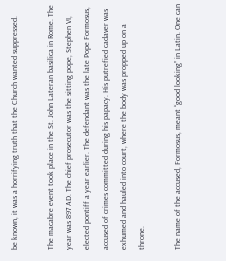be known, it was a horrifying truth that the Church wanted suppressed.

The macabre event took place in the St. John Lateran basilica in Rome. The year was 897 AD. The chief prosecutor was the sitting pope, Stephen VI, elected pontiff a year earlier. The defendant was the late Pope Formosus, accused of crimes committed during his papacy. His putrefied cadaver was exhumed and hauled into court, where the body was propped up on a throne.

The name of the accused, Formosus, meant “good looking” in Latin. One can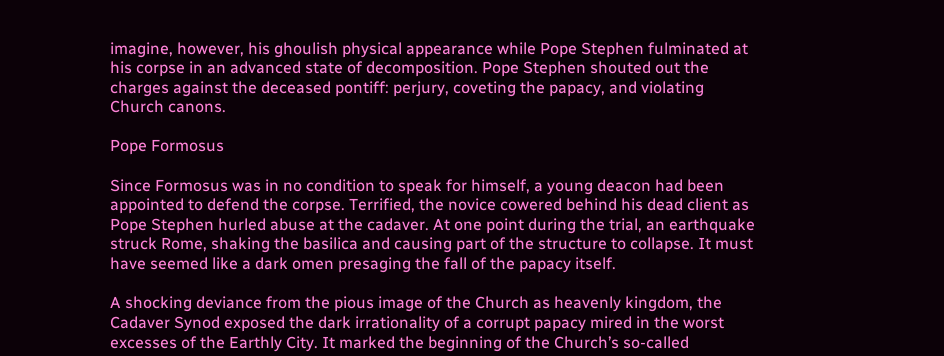imagine, however, his ghoulish physical appearance while Pope Stephen fulminated at his corpse in an advanced state of decomposition. Pope Stephen shouted out the charges against the deceased pontiff: perjury, coveting the papacy, and violating Church canons.

Pope Formosus

Since Formosus was in no condition to speak for himself, a young deacon had been appointed to defend the corpse. Terrified, the novice cowered behind his dead client as Pope Stephen hurled abuse at the cadaver. At one point during the trial, an earthquake struck Rome, shaking the basilica and causing part of the structure to collapse. It must have seemed like a dark omen presaging the fall of the papacy itself.

A shocking deviance from the pious image of the Church as heavenly kingdom, the Cadaver Synod exposed the dark irrationality of a corrupt papacy mired in the worst excesses of the Earthly City. It marked the beginning of the Church’s so-called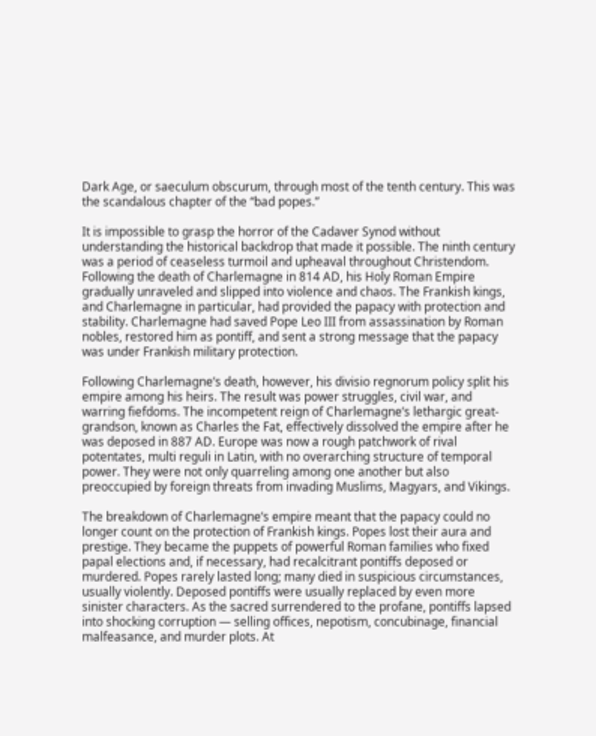Dark Age, or saeculum obscurum, through most of the tenth century. This was the scandalous chapter of the “bad popes.”

It is impossible to grasp the horror of the Cadaver Synod without understanding the historical backdrop that made it possible. The ninth century was a period of ceaseless turmoil and upheaval throughout Christendom. Following the death of Charlemagne in 814 AD, his Holy Roman Empire gradually unraveled and slipped into violence and chaos. The Frankish kings, and Charlemagne in particular, had provided the papacy with protection and stability. Charlemagne had saved Pope Leo III from assassination by Roman nobles, restored him as pontiff, and sent a strong message that the papacy was under Frankish military protection.

Following Charlemagne’s death, however, his divisio regnorum policy split his empire among his heirs. The result was power struggles, civil war, and warring fiefdoms. The incompetent reign of Charlemagne’s lethargic great-grandson, known as Charles the Fat, effectively dissolved the empire after he was deposed in 887 AD. Europe was now a rough patchwork of rival potentates, multi reguli in Latin, with no overarching structure of temporal power. They were not only quarreling among one another but also preoccupied by foreign threats from invading Muslims, Magyars, and Vikings.

The breakdown of Charlemagne’s empire meant that the papacy could no longer count on the protection of Frankish kings. Popes lost their aura and prestige. They became the puppets of powerful Roman families who fixed papal elections and, if necessary, had recalcitrant pontiffs deposed or murdered. Popes rarely lasted long; many died in suspicious circumstances, usually violently. Deposed pontiffs were usually replaced by even more sinister characters. As the sacred surrendered to the profane, pontiffs lapsed into shocking corruption — selling offices, nepotism, concubinage, financial malfeasance, and murder plots. At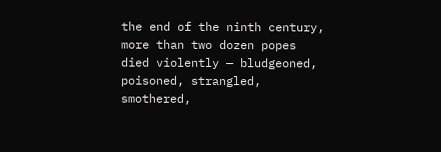the end of the ninth century, more than two dozen popes died violently — bludgeoned, poisoned, strangled, smothered,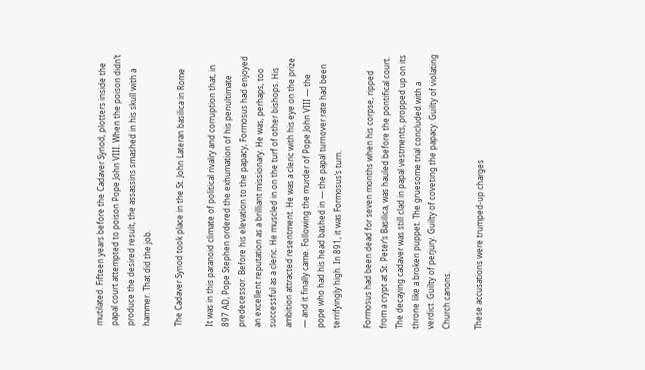mutilated. Fifteen years before the Cadaver Synod, plotters inside the papal court attempted to poison Pope John VIII. When the poison didn’t produce the desired result, the assassins smashed in his skull with a hammer. That did the job.

The Cadaver Synod took place in the St. John Lateran basilica in Rome

It was in this paranoid climate of political rivalry and corruption that, in 897 AD, Pope Stephen ordered the exhumation of his penultimate predecessor. Before his elevation to the papacy, Formosus had enjoyed an excellent reputation as a brilliant missionary. He was, perhaps, too successful as a cleric. He muscled in on the turf of other bishops. His ambition attracted resentment. He was a cleric with his eye on the prize — and it finally came. Following the murder of Pope John VIII — the pope who had his head bashed in — the papal turnover rate had been terrifyingly high. In 891, it was Formosus’s turn.

Formosus had been dead for seven months when his corpse, ripped from a crypt at St. Peter’s Basilica, was hauled before the pontifical court. The decaying cadaver was still clad in papal vestments, propped up on its throne like a broken puppet. The gruesome trial concluded with a verdict. Guilty of perjury. Guilty of coveting the papacy. Guilty of violating Church canons.

These accusations were trumped-up charges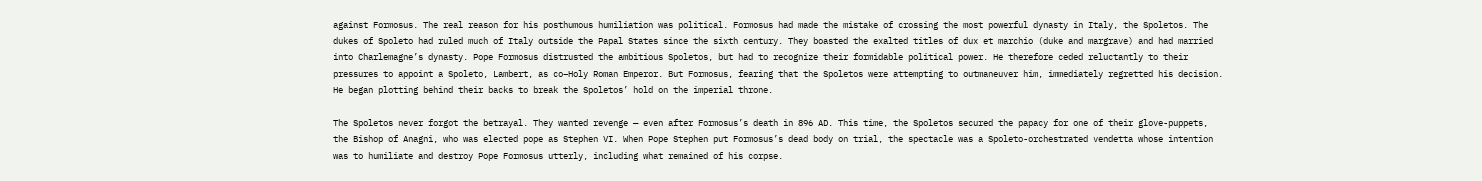against Formosus. The real reason for his posthumous humiliation was political. Formosus had made the mistake of crossing the most powerful dynasty in Italy, the Spoletos. The dukes of Spoleto had ruled much of Italy outside the Papal States since the sixth century. They boasted the exalted titles of dux et marchio (duke and margrave) and had married into Charlemagne’s dynasty. Pope Formosus distrusted the ambitious Spoletos, but had to recognize their formidable political power. He therefore ceded reluctantly to their pressures to appoint a Spoleto, Lambert, as co–Holy Roman Emperor. But Formosus, fearing that the Spoletos were attempting to outmaneuver him, immediately regretted his decision. He began plotting behind their backs to break the Spoletos’ hold on the imperial throne.

The Spoletos never forgot the betrayal. They wanted revenge — even after Formosus’s death in 896 AD. This time, the Spoletos secured the papacy for one of their glove-puppets, the Bishop of Anagni, who was elected pope as Stephen VI. When Pope Stephen put Formosus’s dead body on trial, the spectacle was a Spoleto-orchestrated vendetta whose intention was to humiliate and destroy Pope Formosus utterly, including what remained of his corpse.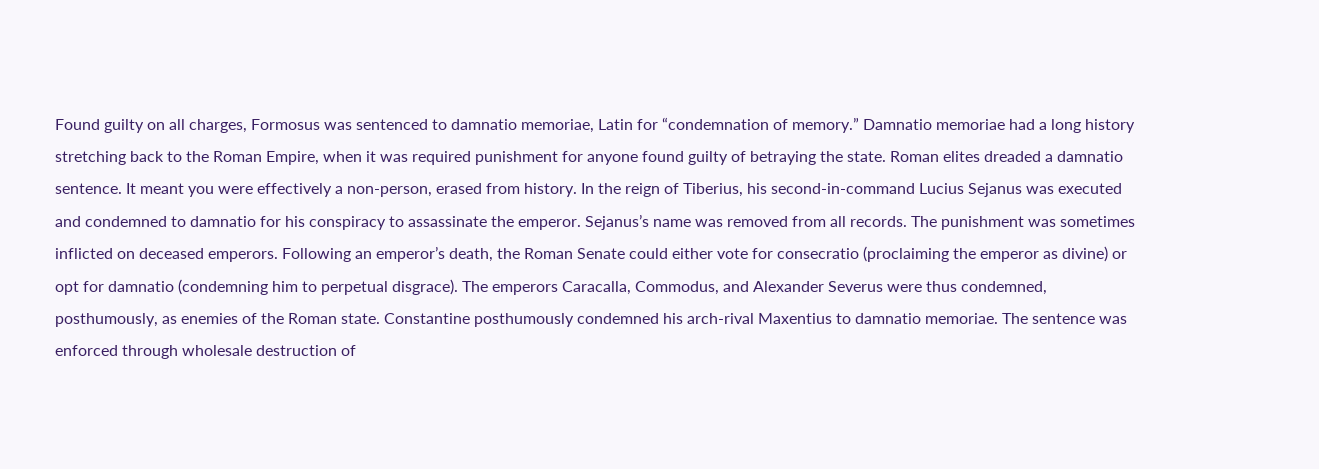Found guilty on all charges, Formosus was sentenced to damnatio memoriae, Latin for “condemnation of memory.” Damnatio memoriae had a long history stretching back to the Roman Empire, when it was required punishment for anyone found guilty of betraying the state. Roman elites dreaded a damnatio sentence. It meant you were effectively a non-person, erased from history. In the reign of Tiberius, his second-in-command Lucius Sejanus was executed and condemned to damnatio for his conspiracy to assassinate the emperor. Sejanus’s name was removed from all records. The punishment was sometimes inflicted on deceased emperors. Following an emperor’s death, the Roman Senate could either vote for consecratio (proclaiming the emperor as divine) or opt for damnatio (condemning him to perpetual disgrace). The emperors Caracalla, Commodus, and Alexander Severus were thus condemned, posthumously, as enemies of the Roman state. Constantine posthumously condemned his arch-rival Maxentius to damnatio memoriae. The sentence was enforced through wholesale destruction of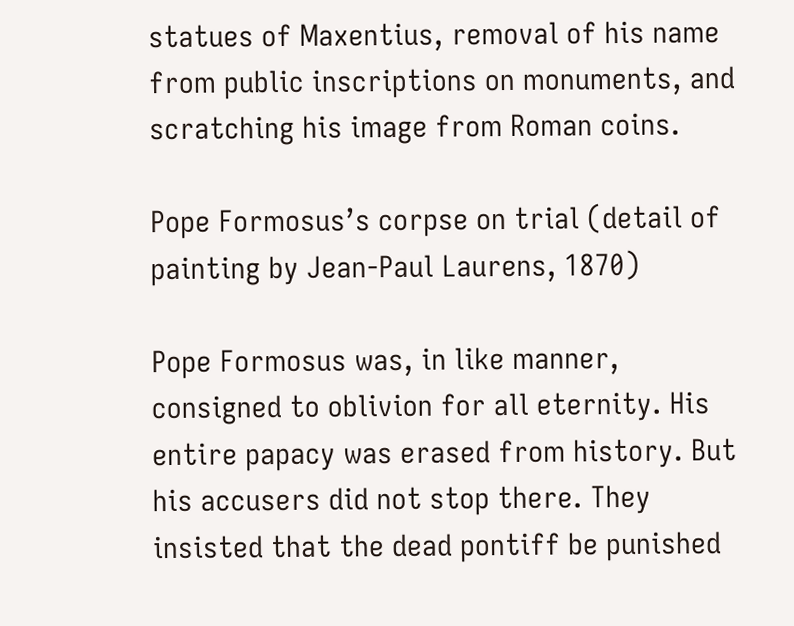statues of Maxentius, removal of his name from public inscriptions on monuments, and scratching his image from Roman coins.

Pope Formosus’s corpse on trial (detail of painting by Jean-Paul Laurens, 1870)

Pope Formosus was, in like manner, consigned to oblivion for all eternity. His entire papacy was erased from history. But his accusers did not stop there. They insisted that the dead pontiff be punished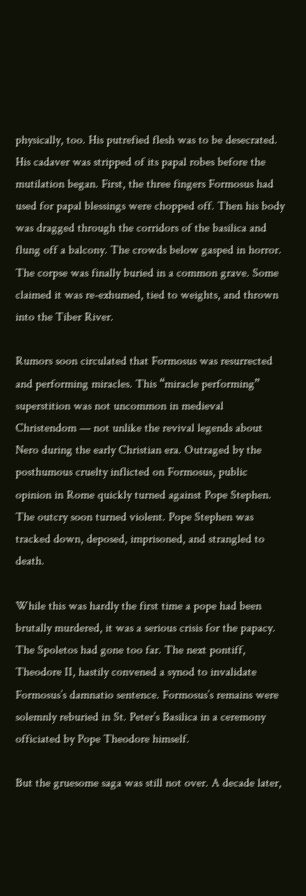physically, too. His putrefied flesh was to be desecrated. His cadaver was stripped of its papal robes before the mutilation began. First, the three fingers Formosus had used for papal blessings were chopped off. Then his body was dragged through the corridors of the basilica and flung off a balcony. The crowds below gasped in horror. The corpse was finally buried in a common grave. Some claimed it was re-exhumed, tied to weights, and thrown into the Tiber River.

Rumors soon circulated that Formosus was resurrected and performing miracles. This “miracle performing” superstition was not uncommon in medieval Christendom — not unlike the revival legends about Nero during the early Christian era. Outraged by the posthumous cruelty inflicted on Formosus, public opinion in Rome quickly turned against Pope Stephen. The outcry soon turned violent. Pope Stephen was tracked down, deposed, imprisoned, and strangled to death.

While this was hardly the first time a pope had been brutally murdered, it was a serious crisis for the papacy. The Spoletos had gone too far. The next pontiff, Theodore II, hastily convened a synod to invalidate Formosus’s damnatio sentence. Formosus’s remains were solemnly reburied in St. Peter’s Basilica in a ceremony officiated by Pope Theodore himself.

But the gruesome saga was still not over. A decade later,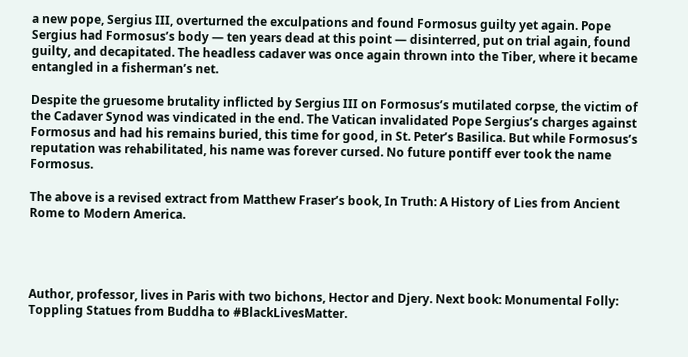a new pope, Sergius III, overturned the exculpations and found Formosus guilty yet again. Pope Sergius had Formosus’s body — ten years dead at this point — disinterred, put on trial again, found guilty, and decapitated. The headless cadaver was once again thrown into the Tiber, where it became entangled in a fisherman’s net.

Despite the gruesome brutality inflicted by Sergius III on Formosus’s mutilated corpse, the victim of the Cadaver Synod was vindicated in the end. The Vatican invalidated Pope Sergius’s charges against Formosus and had his remains buried, this time for good, in St. Peter’s Basilica. But while Formosus’s reputation was rehabilitated, his name was forever cursed. No future pontiff ever took the name Formosus.

The above is a revised extract from Matthew Fraser’s book, In Truth: A History of Lies from Ancient Rome to Modern America.




Author, professor, lives in Paris with two bichons, Hector and Djery. Next book: Monumental Folly: Toppling Statues from Buddha to #BlackLivesMatter.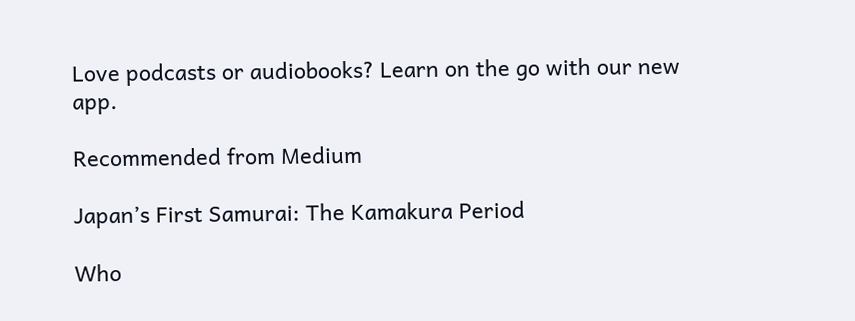Love podcasts or audiobooks? Learn on the go with our new app.

Recommended from Medium

Japan’s First Samurai: The Kamakura Period

Who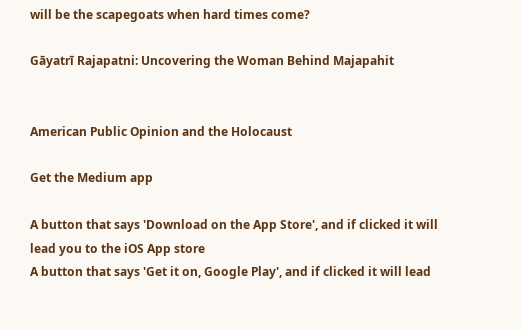will be the scapegoats when hard times come?

Gāyatrī Rajapatni: Uncovering the Woman Behind Majapahit


American Public Opinion and the Holocaust

Get the Medium app

A button that says 'Download on the App Store', and if clicked it will lead you to the iOS App store
A button that says 'Get it on, Google Play', and if clicked it will lead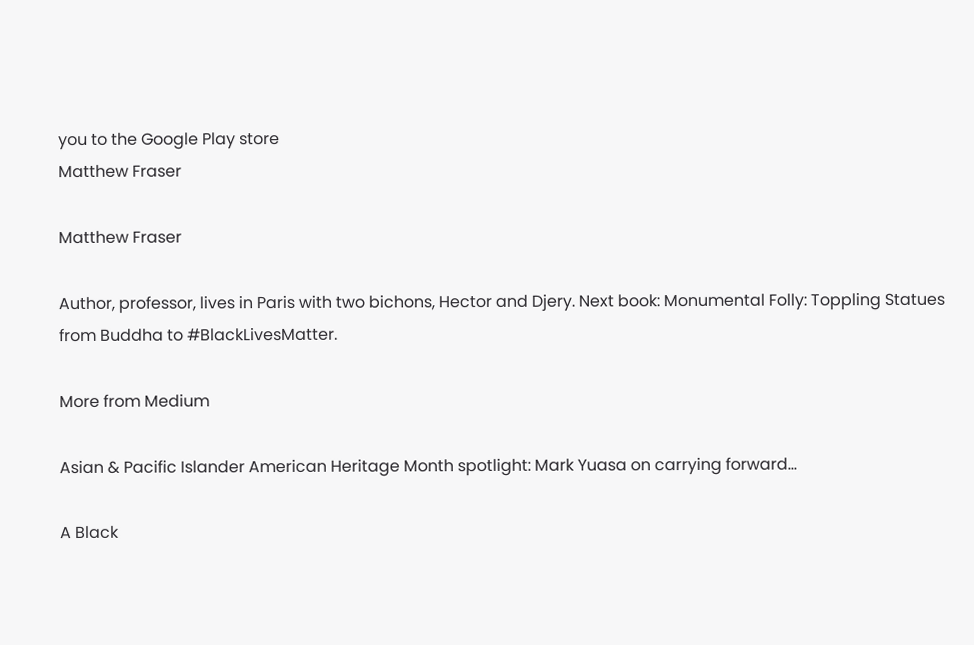you to the Google Play store
Matthew Fraser

Matthew Fraser

Author, professor, lives in Paris with two bichons, Hector and Djery. Next book: Monumental Folly: Toppling Statues from Buddha to #BlackLivesMatter.

More from Medium

Asian & Pacific Islander American Heritage Month spotlight: Mark Yuasa on carrying forward…

A Black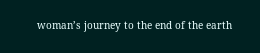woman’s journey to the end of the earth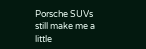Porsche SUVs still make me a little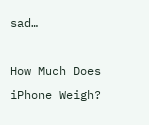sad…

How Much Does iPhone Weigh?